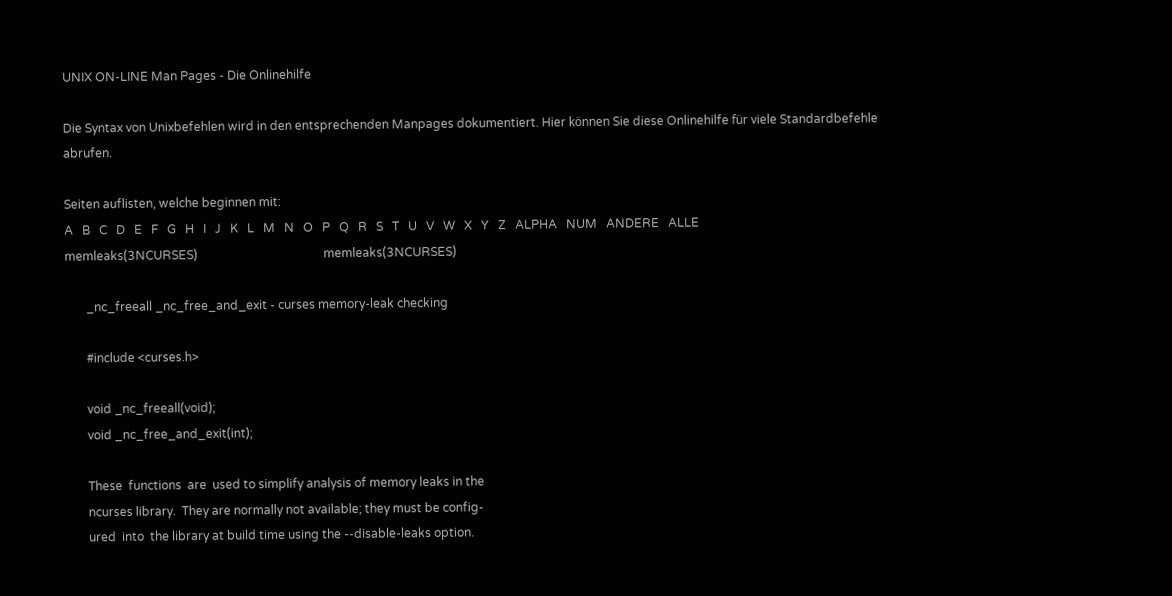UNIX ON-LINE Man Pages - Die Onlinehilfe

Die Syntax von Unixbefehlen wird in den entsprechenden Manpages dokumentiert. Hier können Sie diese Onlinehilfe für viele Standardbefehle abrufen.

Seiten auflisten, welche beginnen mit:
A   B   C   D   E   F   G   H   I   J   K   L   M   N   O   P   Q   R   S   T   U   V   W   X   Y   Z   ALPHA   NUM   ANDERE   ALLE
memleaks(3NCURSES)                                          memleaks(3NCURSES)

       _nc_freeall _nc_free_and_exit - curses memory-leak checking

       #include <curses.h>

       void _nc_freeall(void);
       void _nc_free_and_exit(int);

       These  functions  are  used to simplify analysis of memory leaks in the
       ncurses library.  They are normally not available; they must be config-
       ured  into  the library at build time using the --disable-leaks option.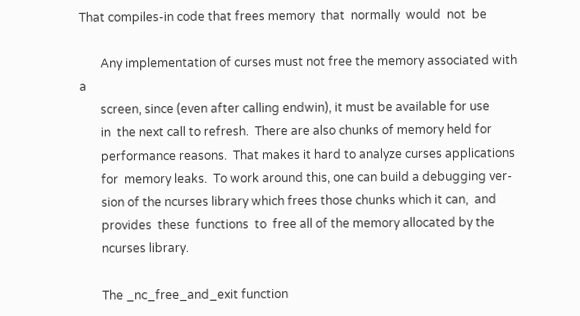That compiles-in code that frees memory  that  normally  would  not  be

       Any implementation of curses must not free the memory associated with a
       screen, since (even after calling endwin), it must be available for use
       in  the next call to refresh.  There are also chunks of memory held for
       performance reasons.  That makes it hard to analyze curses applications
       for  memory leaks.  To work around this, one can build a debugging ver-
       sion of the ncurses library which frees those chunks which it can,  and
       provides  these  functions  to  free all of the memory allocated by the
       ncurses library.

       The _nc_free_and_exit function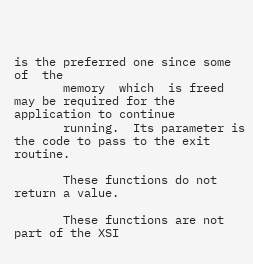is the preferred one since some  of  the
       memory  which  is freed may be required for the application to continue
       running.  Its parameter is the code to pass to the exit routine.

       These functions do not return a value.

       These functions are not part of the XSI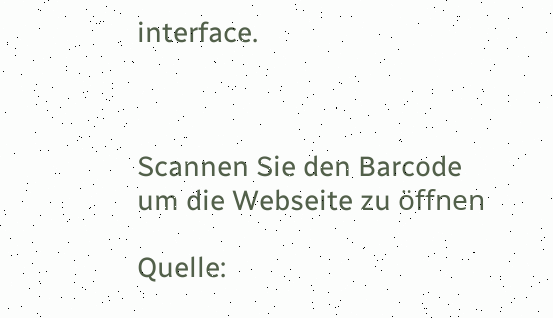interface.



Scannen Sie den Barcode um die Webseite zu öffnen

Quelle: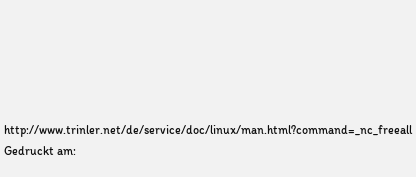http://www.trinler.net/de/service/doc/linux/man.html?command=_nc_freeall
Gedruckt am: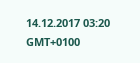14.12.2017 03:20 GMT+0100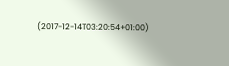(2017-12-14T03:20:54+01:00)